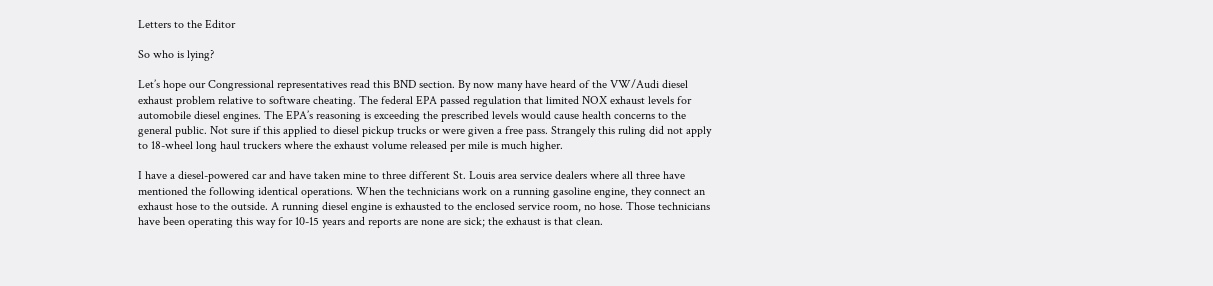Letters to the Editor

So who is lying?

Let’s hope our Congressional representatives read this BND section. By now many have heard of the VW/Audi diesel exhaust problem relative to software cheating. The federal EPA passed regulation that limited NOX exhaust levels for automobile diesel engines. The EPA’s reasoning is exceeding the prescribed levels would cause health concerns to the general public. Not sure if this applied to diesel pickup trucks or were given a free pass. Strangely this ruling did not apply to 18-wheel long haul truckers where the exhaust volume released per mile is much higher.

I have a diesel-powered car and have taken mine to three different St. Louis area service dealers where all three have mentioned the following identical operations. When the technicians work on a running gasoline engine, they connect an exhaust hose to the outside. A running diesel engine is exhausted to the enclosed service room, no hose. Those technicians have been operating this way for 10-15 years and reports are none are sick; the exhaust is that clean.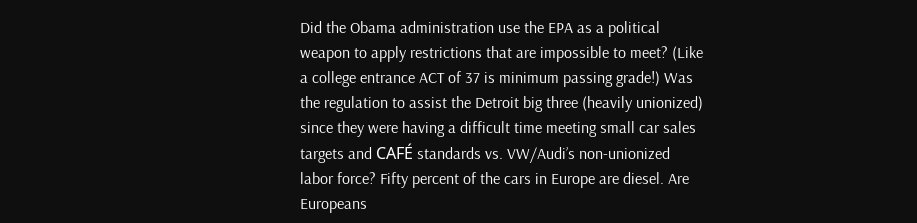Did the Obama administration use the EPA as a political weapon to apply restrictions that are impossible to meet? (Like a college entrance ACT of 37 is minimum passing grade!) Was the regulation to assist the Detroit big three (heavily unionized) since they were having a difficult time meeting small car sales targets and CAFÉ standards vs. VW/Audi’s non-unionized labor force? Fifty percent of the cars in Europe are diesel. Are Europeans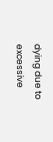dying due to excessive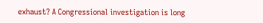exhaust? A Congressional investigation is long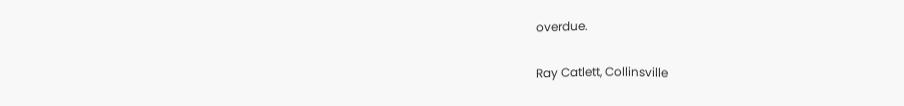overdue.

Ray Catlett, Collinsville